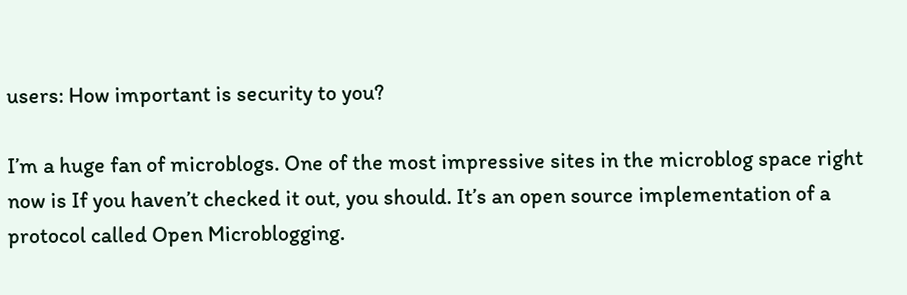users: How important is security to you?

I’m a huge fan of microblogs. One of the most impressive sites in the microblog space right now is If you haven’t checked it out, you should. It’s an open source implementation of a protocol called Open Microblogging.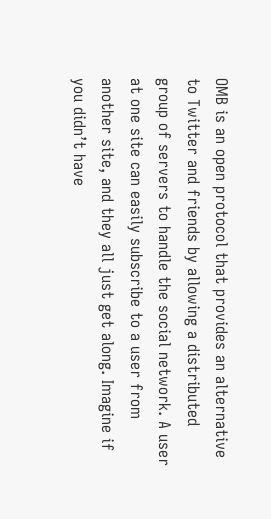OMB is an open protocol that provides an alternative to Twitter and friends by allowing a distributed group of servers to handle the social network. A user at one site can easily subscribe to a user from another site, and they all just get along. Imagine if you didn’t have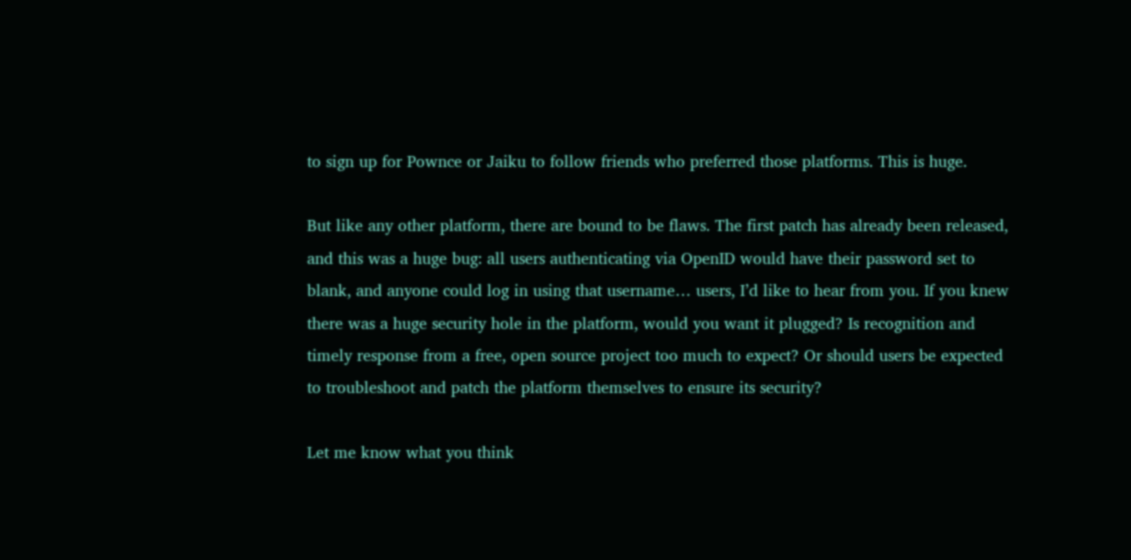to sign up for Pownce or Jaiku to follow friends who preferred those platforms. This is huge.

But like any other platform, there are bound to be flaws. The first patch has already been released, and this was a huge bug: all users authenticating via OpenID would have their password set to blank, and anyone could log in using that username… users, I’d like to hear from you. If you knew there was a huge security hole in the platform, would you want it plugged? Is recognition and timely response from a free, open source project too much to expect? Or should users be expected to troubleshoot and patch the platform themselves to ensure its security?

Let me know what you think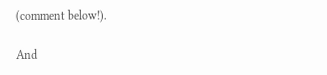(comment below!).

And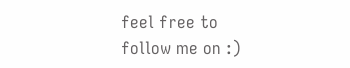feel free to follow me on :)